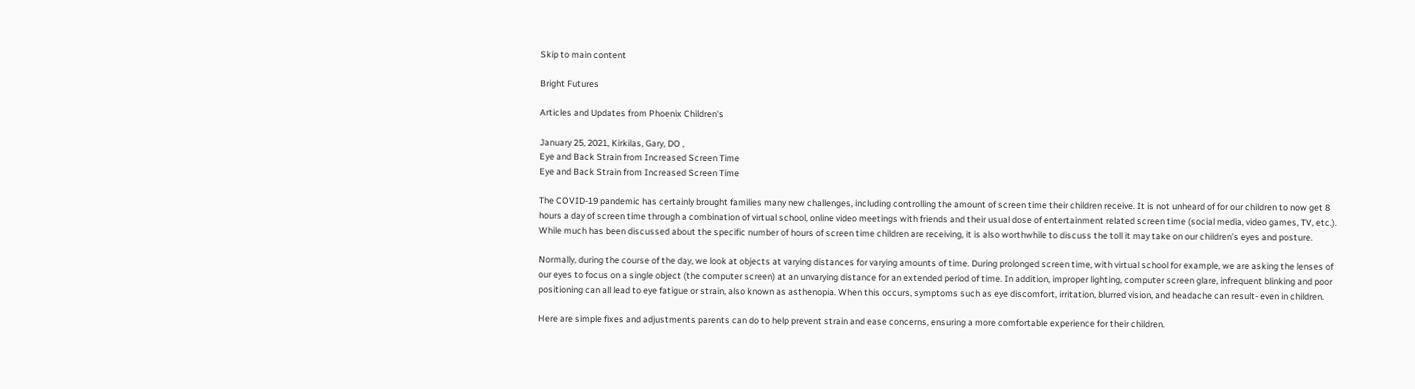Skip to main content

Bright Futures

Articles and Updates from Phoenix Children's

January 25, 2021, Kirkilas, Gary, DO ,
Eye and Back Strain from Increased Screen Time
Eye and Back Strain from Increased Screen Time

The COVID-19 pandemic has certainly brought families many new challenges, including controlling the amount of screen time their children receive. It is not unheard of for our children to now get 8 hours a day of screen time through a combination of virtual school, online video meetings with friends and their usual dose of entertainment related screen time (social media, video games, TV, etc.). While much has been discussed about the specific number of hours of screen time children are receiving, it is also worthwhile to discuss the toll it may take on our children’s eyes and posture.

Normally, during the course of the day, we look at objects at varying distances for varying amounts of time. During prolonged screen time, with virtual school for example, we are asking the lenses of our eyes to focus on a single object (the computer screen) at an unvarying distance for an extended period of time. In addition, improper lighting, computer screen glare, infrequent blinking and poor positioning can all lead to eye fatigue or strain, also known as asthenopia. When this occurs, symptoms such as eye discomfort, irritation, blurred vision, and headache can result- even in children.

Here are simple fixes and adjustments parents can do to help prevent strain and ease concerns, ensuring a more comfortable experience for their children.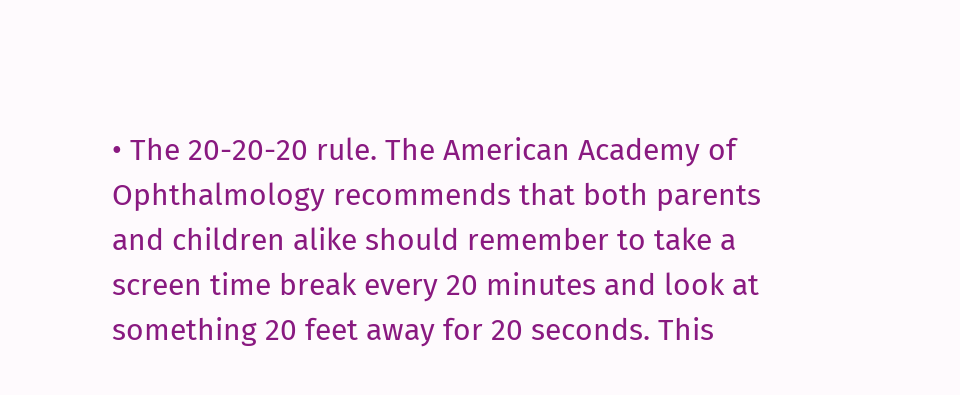• The 20-20-20 rule. The American Academy of Ophthalmology recommends that both parents and children alike should remember to take a screen time break every 20 minutes and look at something 20 feet away for 20 seconds. This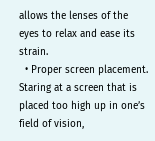allows the lenses of the eyes to relax and ease its strain.
  • Proper screen placement. Staring at a screen that is placed too high up in one’s field of vision,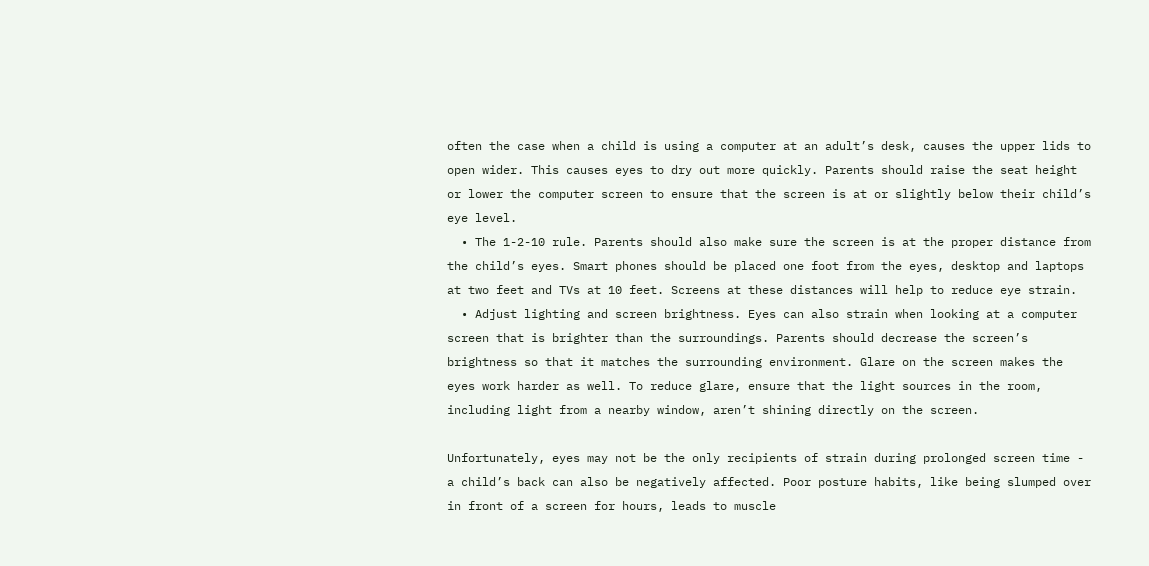often the case when a child is using a computer at an adult’s desk, causes the upper lids to open wider. This causes eyes to dry out more quickly. Parents should raise the seat height or lower the computer screen to ensure that the screen is at or slightly below their child’s eye level.
  • The 1-2-10 rule. Parents should also make sure the screen is at the proper distance from the child’s eyes. Smart phones should be placed one foot from the eyes, desktop and laptops at two feet and TVs at 10 feet. Screens at these distances will help to reduce eye strain.
  • Adjust lighting and screen brightness. Eyes can also strain when looking at a computer screen that is brighter than the surroundings. Parents should decrease the screen’s brightness so that it matches the surrounding environment. Glare on the screen makes the eyes work harder as well. To reduce glare, ensure that the light sources in the room, including light from a nearby window, aren’t shining directly on the screen.

Unfortunately, eyes may not be the only recipients of strain during prolonged screen time - a child’s back can also be negatively affected. Poor posture habits, like being slumped over in front of a screen for hours, leads to muscle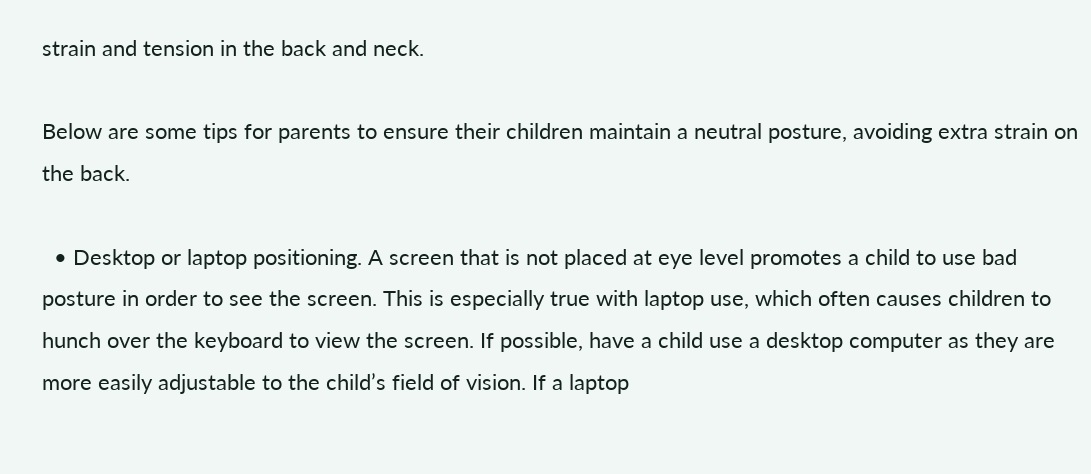strain and tension in the back and neck.

Below are some tips for parents to ensure their children maintain a neutral posture, avoiding extra strain on the back.

  • Desktop or laptop positioning. A screen that is not placed at eye level promotes a child to use bad posture in order to see the screen. This is especially true with laptop use, which often causes children to hunch over the keyboard to view the screen. If possible, have a child use a desktop computer as they are more easily adjustable to the child’s field of vision. If a laptop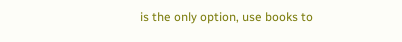is the only option, use books to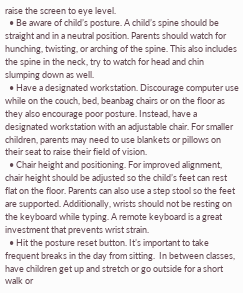raise the screen to eye level.
  • Be aware of child’s posture. A child’s spine should be straight and in a neutral position. Parents should watch for hunching, twisting, or arching of the spine. This also includes the spine in the neck, try to watch for head and chin slumping down as well.
  • Have a designated workstation. Discourage computer use while on the couch, bed, beanbag chairs or on the floor as they also encourage poor posture. Instead, have a designated workstation with an adjustable chair. For smaller children, parents may need to use blankets or pillows on their seat to raise their field of vision.
  • Chair height and positioning. For improved alignment, chair height should be adjusted so the child’s feet can rest flat on the floor. Parents can also use a step stool so the feet are supported. Additionally, wrists should not be resting on the keyboard while typing. A remote keyboard is a great investment that prevents wrist strain.
  • Hit the posture reset button. It’s important to take frequent breaks in the day from sitting.  In between classes, have children get up and stretch or go outside for a short walk or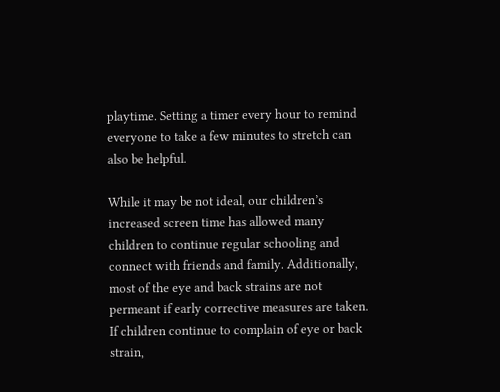playtime. Setting a timer every hour to remind everyone to take a few minutes to stretch can also be helpful.

While it may be not ideal, our children’s increased screen time has allowed many children to continue regular schooling and connect with friends and family. Additionally, most of the eye and back strains are not permeant if early corrective measures are taken. If children continue to complain of eye or back strain,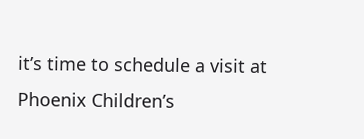it’s time to schedule a visit at Phoenix Children’s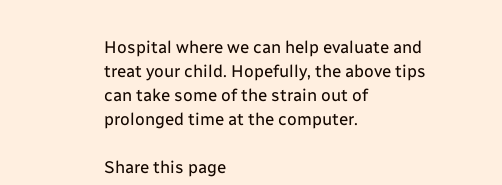Hospital where we can help evaluate and treat your child. Hopefully, the above tips can take some of the strain out of prolonged time at the computer.

Share this page